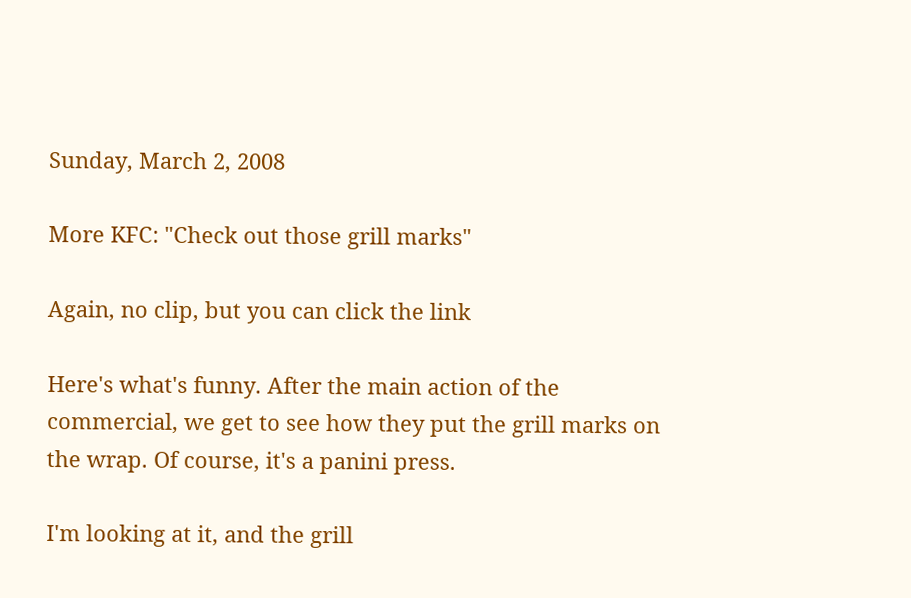Sunday, March 2, 2008

More KFC: "Check out those grill marks"

Again, no clip, but you can click the link

Here's what's funny. After the main action of the commercial, we get to see how they put the grill marks on the wrap. Of course, it's a panini press.

I'm looking at it, and the grill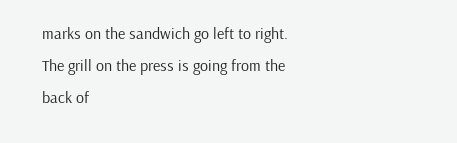marks on the sandwich go left to right. The grill on the press is going from the back of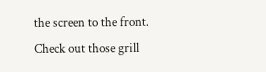the screen to the front. Check out those grill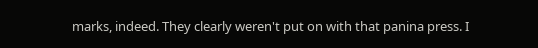marks, indeed. They clearly weren't put on with that panina press. I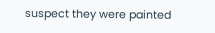suspect they were painted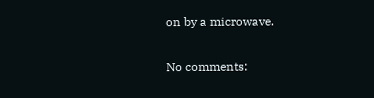on by a microwave.

No comments: